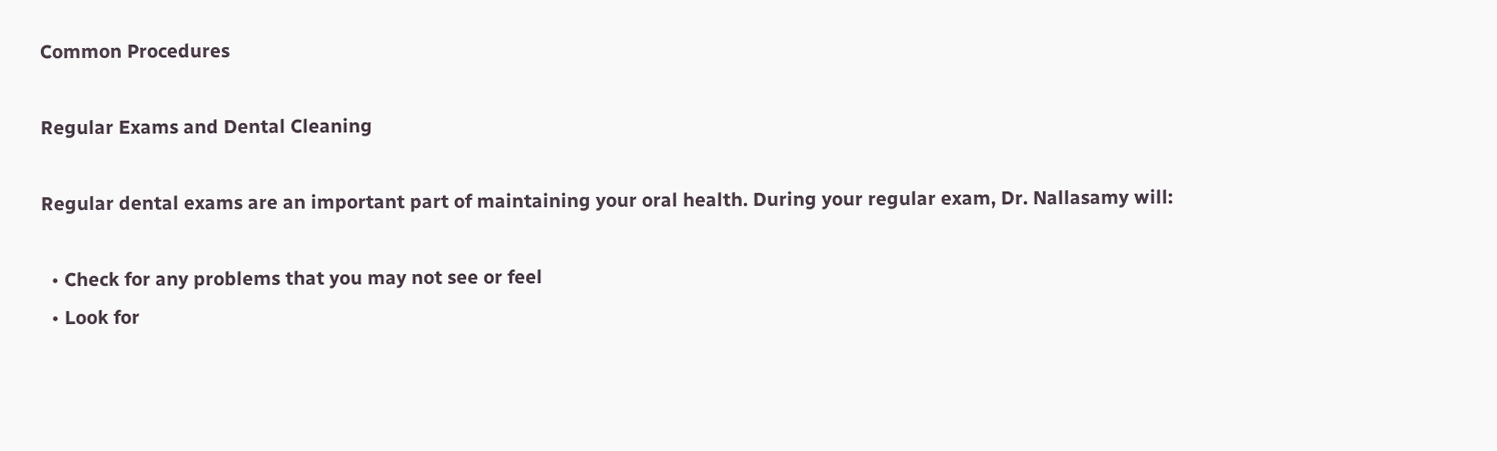Common Procedures

Regular Exams and Dental Cleaning

Regular dental exams are an important part of maintaining your oral health. During your regular exam, Dr. Nallasamy will:

  • Check for any problems that you may not see or feel
  • Look for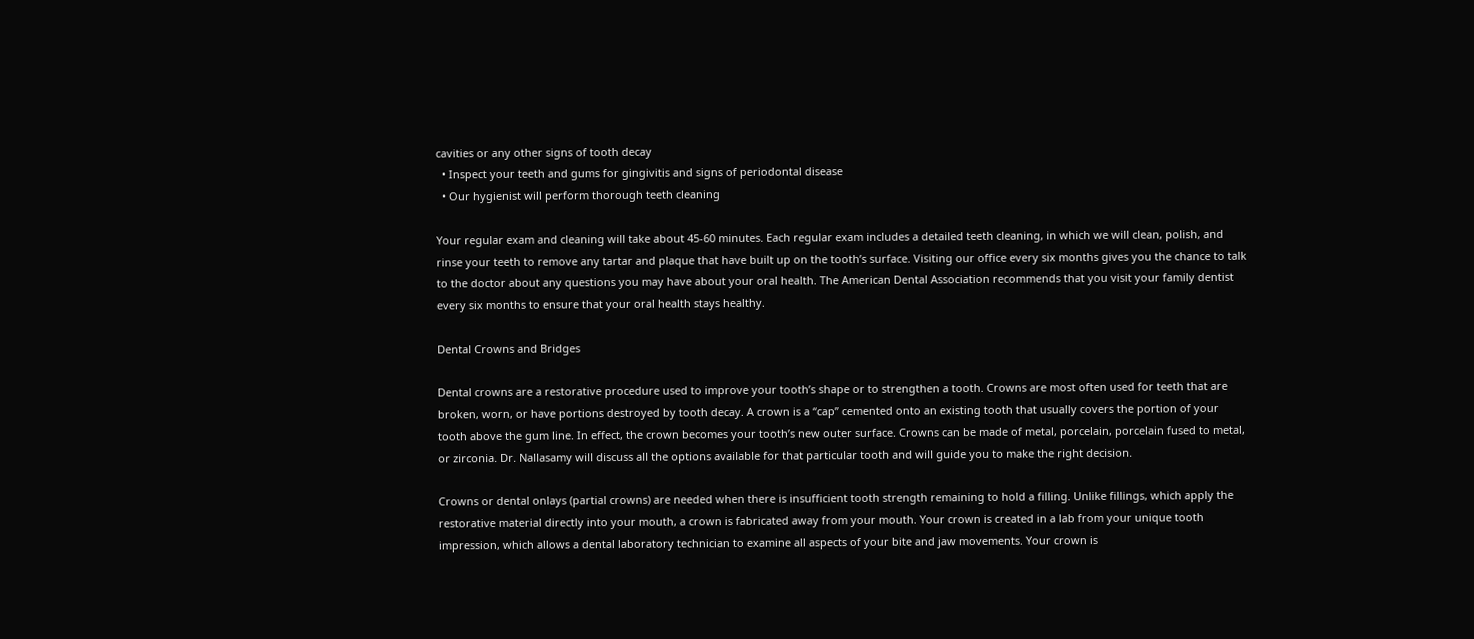cavities or any other signs of tooth decay
  • Inspect your teeth and gums for gingivitis and signs of periodontal disease
  • Our hygienist will perform thorough teeth cleaning

Your regular exam and cleaning will take about 45-60 minutes. Each regular exam includes a detailed teeth cleaning, in which we will clean, polish, and rinse your teeth to remove any tartar and plaque that have built up on the tooth’s surface. Visiting our office every six months gives you the chance to talk to the doctor about any questions you may have about your oral health. The American Dental Association recommends that you visit your family dentist every six months to ensure that your oral health stays healthy.

Dental Crowns and Bridges

Dental crowns are a restorative procedure used to improve your tooth’s shape or to strengthen a tooth. Crowns are most often used for teeth that are broken, worn, or have portions destroyed by tooth decay. A crown is a “cap” cemented onto an existing tooth that usually covers the portion of your tooth above the gum line. In effect, the crown becomes your tooth’s new outer surface. Crowns can be made of metal, porcelain, porcelain fused to metal, or zirconia. Dr. Nallasamy will discuss all the options available for that particular tooth and will guide you to make the right decision.

Crowns or dental onlays (partial crowns) are needed when there is insufficient tooth strength remaining to hold a filling. Unlike fillings, which apply the restorative material directly into your mouth, a crown is fabricated away from your mouth. Your crown is created in a lab from your unique tooth impression, which allows a dental laboratory technician to examine all aspects of your bite and jaw movements. Your crown is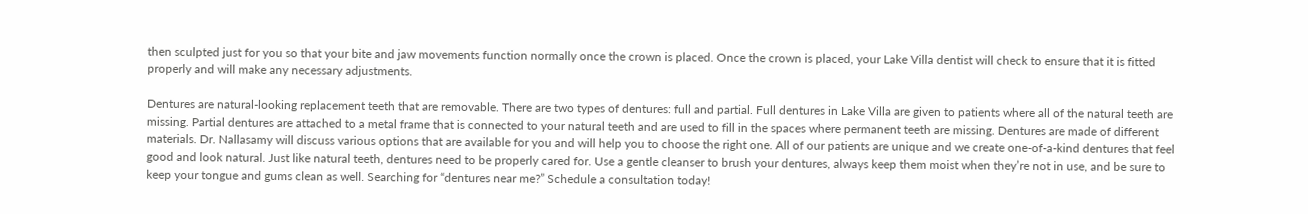then sculpted just for you so that your bite and jaw movements function normally once the crown is placed. Once the crown is placed, your Lake Villa dentist will check to ensure that it is fitted properly and will make any necessary adjustments.

Dentures are natural-looking replacement teeth that are removable. There are two types of dentures: full and partial. Full dentures in Lake Villa are given to patients where all of the natural teeth are missing. Partial dentures are attached to a metal frame that is connected to your natural teeth and are used to fill in the spaces where permanent teeth are missing. Dentures are made of different materials. Dr. Nallasamy will discuss various options that are available for you and will help you to choose the right one. All of our patients are unique and we create one-of-a-kind dentures that feel good and look natural. Just like natural teeth, dentures need to be properly cared for. Use a gentle cleanser to brush your dentures, always keep them moist when they’re not in use, and be sure to keep your tongue and gums clean as well. Searching for “dentures near me?” Schedule a consultation today!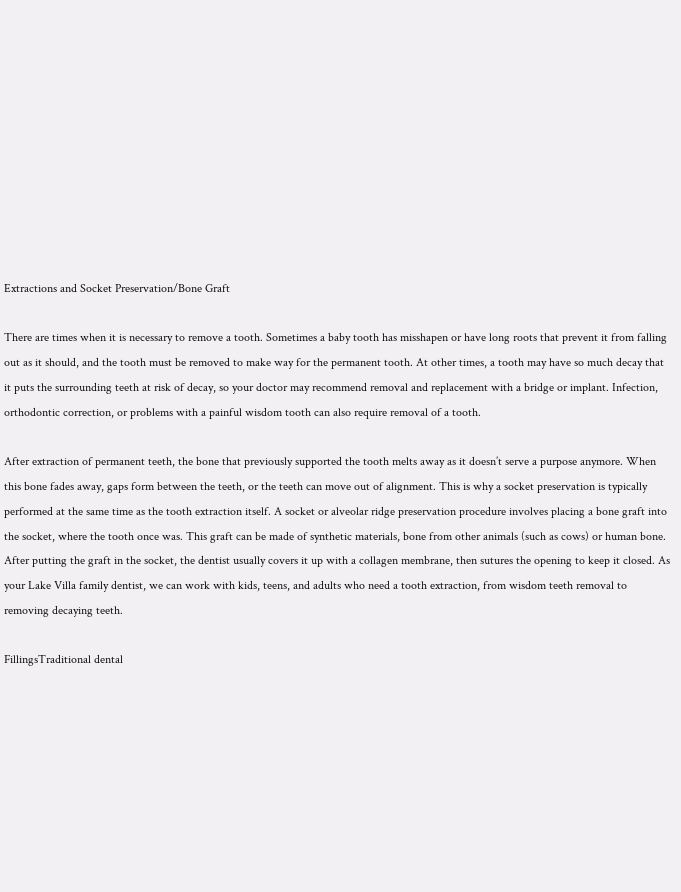Extractions and Socket Preservation/Bone Graft

There are times when it is necessary to remove a tooth. Sometimes a baby tooth has misshapen or have long roots that prevent it from falling out as it should, and the tooth must be removed to make way for the permanent tooth. At other times, a tooth may have so much decay that it puts the surrounding teeth at risk of decay, so your doctor may recommend removal and replacement with a bridge or implant. Infection, orthodontic correction, or problems with a painful wisdom tooth can also require removal of a tooth.

After extraction of permanent teeth, the bone that previously supported the tooth melts away as it doesn’t serve a purpose anymore. When this bone fades away, gaps form between the teeth, or the teeth can move out of alignment. This is why a socket preservation is typically performed at the same time as the tooth extraction itself. A socket or alveolar ridge preservation procedure involves placing a bone graft into the socket, where the tooth once was. This graft can be made of synthetic materials, bone from other animals (such as cows) or human bone. After putting the graft in the socket, the dentist usually covers it up with a collagen membrane, then sutures the opening to keep it closed. As your Lake Villa family dentist, we can work with kids, teens, and adults who need a tooth extraction, from wisdom teeth removal to removing decaying teeth.

FillingsTraditional dental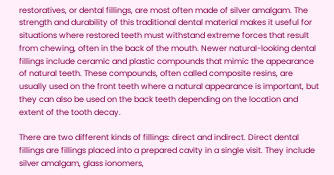restoratives, or dental fillings, are most often made of silver amalgam. The strength and durability of this traditional dental material makes it useful for situations where restored teeth must withstand extreme forces that result from chewing, often in the back of the mouth. Newer natural-looking dental fillings include ceramic and plastic compounds that mimic the appearance of natural teeth. These compounds, often called composite resins, are usually used on the front teeth where a natural appearance is important, but they can also be used on the back teeth depending on the location and extent of the tooth decay.

There are two different kinds of fillings: direct and indirect. Direct dental fillings are fillings placed into a prepared cavity in a single visit. They include silver amalgam, glass ionomers,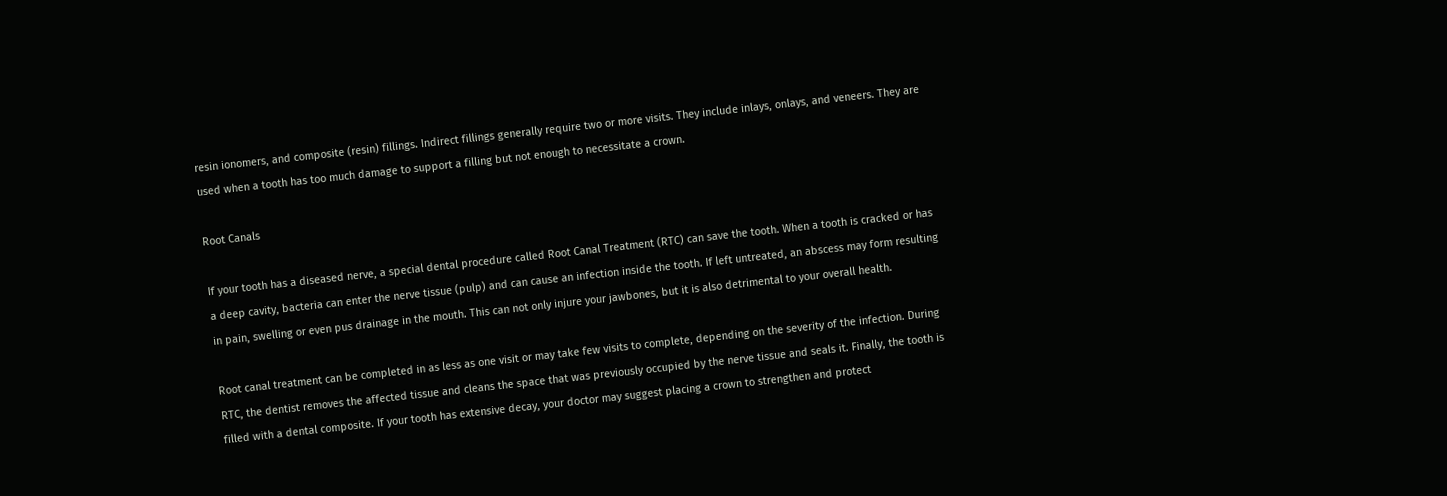resin ionomers, and composite (resin) fillings. Indirect fillings generally require two or more visits. They include inlays, onlays, and veneers. They are used when a tooth has too much damage to support a filling but not enough to necessitate a crown.

Root Canals

If your tooth has a diseased nerve, a special dental procedure called Root Canal Treatment (RTC) can save the tooth. When a tooth is cracked or has a deep cavity, bacteria can enter the nerve tissue (pulp) and can cause an infection inside the tooth. If left untreated, an abscess may form resulting in pain, swelling or even pus drainage in the mouth. This can not only injure your jawbones, but it is also detrimental to your overall health.

Root canal treatment can be completed in as less as one visit or may take few visits to complete, depending on the severity of the infection. During RTC, the dentist removes the affected tissue and cleans the space that was previously occupied by the nerve tissue and seals it. Finally, the tooth is filled with a dental composite. If your tooth has extensive decay, your doctor may suggest placing a crown to strengthen and protect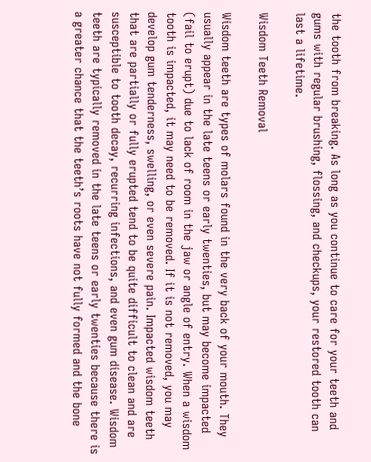the tooth from breaking. As long as you continue to care for your teeth and gums with regular brushing, flossing, and checkups, your restored tooth can last a lifetime.

Wisdom Teeth Removal

Wisdom teeth are types of molars found in the very back of your mouth. They usually appear in the late teens or early twenties, but may become impacted (fail to erupt) due to lack of room in the jaw or angle of entry. When a wisdom tooth is impacted, it may need to be removed. If it is not removed, you may develop gum tenderness, swelling, or even severe pain. Impacted wisdom teeth that are partially or fully erupted tend to be quite difficult to clean and are susceptible to tooth decay, recurring infections, and even gum disease. Wisdom teeth are typically removed in the late teens or early twenties because there is a greater chance that the teeth’s roots have not fully formed and the bone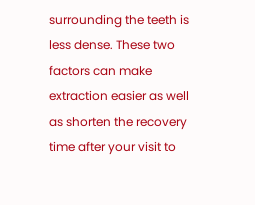surrounding the teeth is less dense. These two factors can make extraction easier as well as shorten the recovery time after your visit to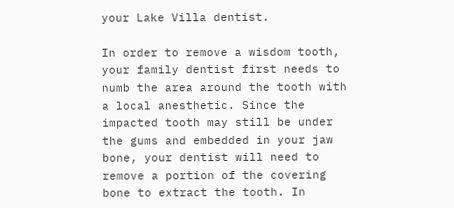your Lake Villa dentist.

In order to remove a wisdom tooth, your family dentist first needs to numb the area around the tooth with a local anesthetic. Since the impacted tooth may still be under the gums and embedded in your jaw bone, your dentist will need to remove a portion of the covering bone to extract the tooth. In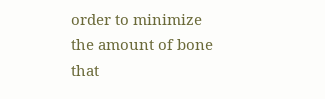order to minimize the amount of bone that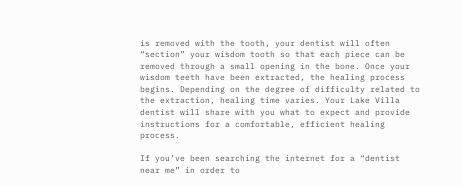is removed with the tooth, your dentist will often “section” your wisdom tooth so that each piece can be removed through a small opening in the bone. Once your wisdom teeth have been extracted, the healing process begins. Depending on the degree of difficulty related to the extraction, healing time varies. Your Lake Villa dentist will share with you what to expect and provide instructions for a comfortable, efficient healing process.

If you’ve been searching the internet for a “dentist near me” in order to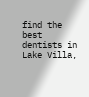find the best dentists in Lake Villa,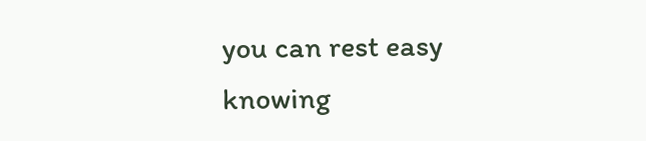you can rest easy knowing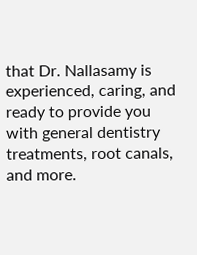that Dr. Nallasamy is experienced, caring, and ready to provide you with general dentistry treatments, root canals, and more.